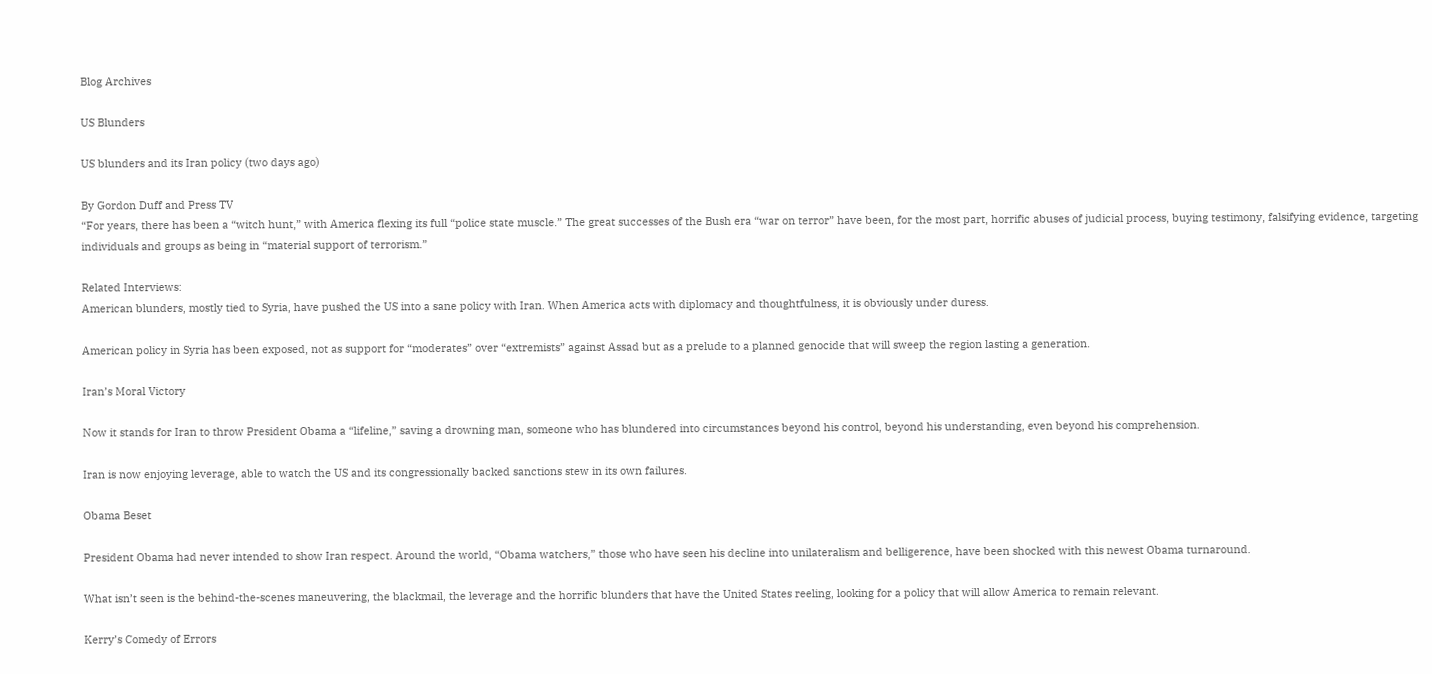Blog Archives

US Blunders

US blunders and its Iran policy (two days ago)

By Gordon Duff and Press TV
“For years, there has been a “witch hunt,” with America flexing its full “police state muscle.” The great successes of the Bush era “war on terror” have been, for the most part, horrific abuses of judicial process, buying testimony, falsifying evidence, targeting individuals and groups as being in “material support of terrorism.”

Related Interviews:
American blunders, mostly tied to Syria, have pushed the US into a sane policy with Iran. When America acts with diplomacy and thoughtfulness, it is obviously under duress.

American policy in Syria has been exposed, not as support for “moderates” over “extremists” against Assad but as a prelude to a planned genocide that will sweep the region lasting a generation.

Iran’s Moral Victory

Now it stands for Iran to throw President Obama a “lifeline,” saving a drowning man, someone who has blundered into circumstances beyond his control, beyond his understanding, even beyond his comprehension.

Iran is now enjoying leverage, able to watch the US and its congressionally backed sanctions stew in its own failures.

Obama Beset

President Obama had never intended to show Iran respect. Around the world, “Obama watchers,” those who have seen his decline into unilateralism and belligerence, have been shocked with this newest Obama turnaround.

What isn’t seen is the behind-the-scenes maneuvering, the blackmail, the leverage and the horrific blunders that have the United States reeling, looking for a policy that will allow America to remain relevant.

Kerry’s Comedy of Errors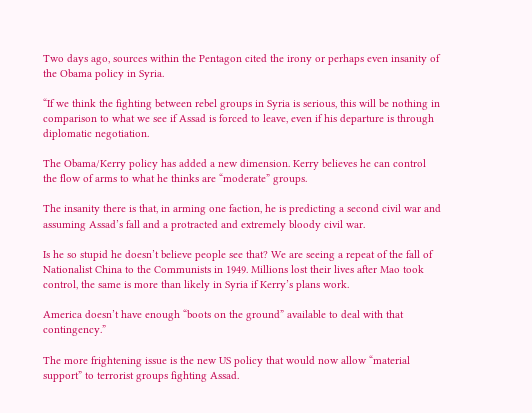Two days ago, sources within the Pentagon cited the irony or perhaps even insanity of the Obama policy in Syria.

“If we think the fighting between rebel groups in Syria is serious, this will be nothing in comparison to what we see if Assad is forced to leave, even if his departure is through diplomatic negotiation.

The Obama/Kerry policy has added a new dimension. Kerry believes he can control the flow of arms to what he thinks are “moderate” groups.

The insanity there is that, in arming one faction, he is predicting a second civil war and assuming Assad’s fall and a protracted and extremely bloody civil war.

Is he so stupid he doesn’t believe people see that? We are seeing a repeat of the fall of Nationalist China to the Communists in 1949. Millions lost their lives after Mao took control, the same is more than likely in Syria if Kerry’s plans work.

America doesn’t have enough “boots on the ground” available to deal with that contingency.”

The more frightening issue is the new US policy that would now allow “material support” to terrorist groups fighting Assad.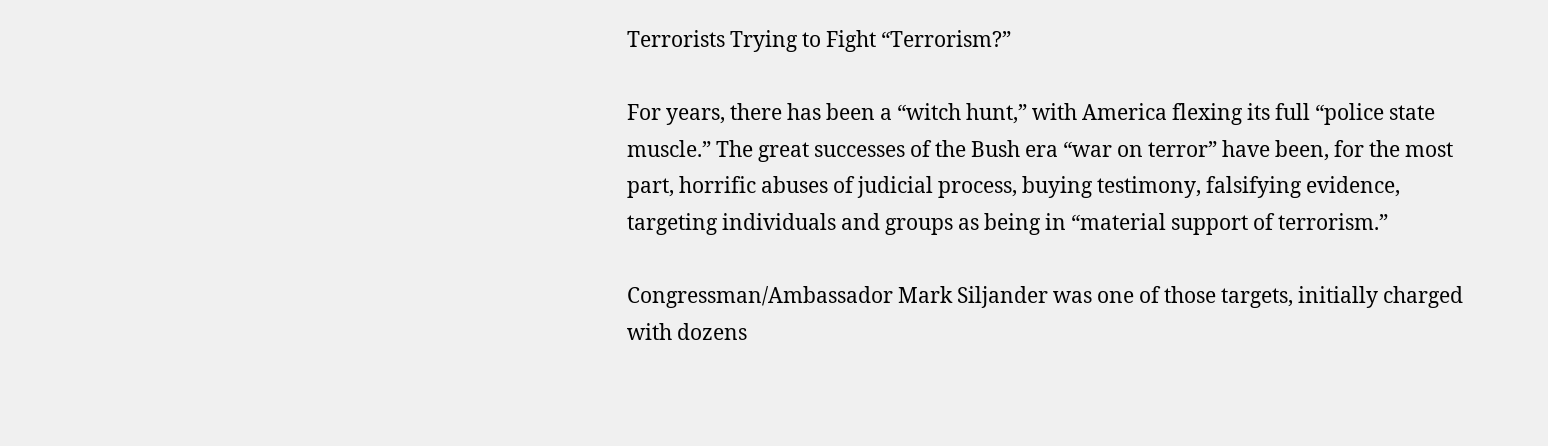Terrorists Trying to Fight “Terrorism?”

For years, there has been a “witch hunt,” with America flexing its full “police state muscle.” The great successes of the Bush era “war on terror” have been, for the most part, horrific abuses of judicial process, buying testimony, falsifying evidence, targeting individuals and groups as being in “material support of terrorism.”

Congressman/Ambassador Mark Siljander was one of those targets, initially charged with dozens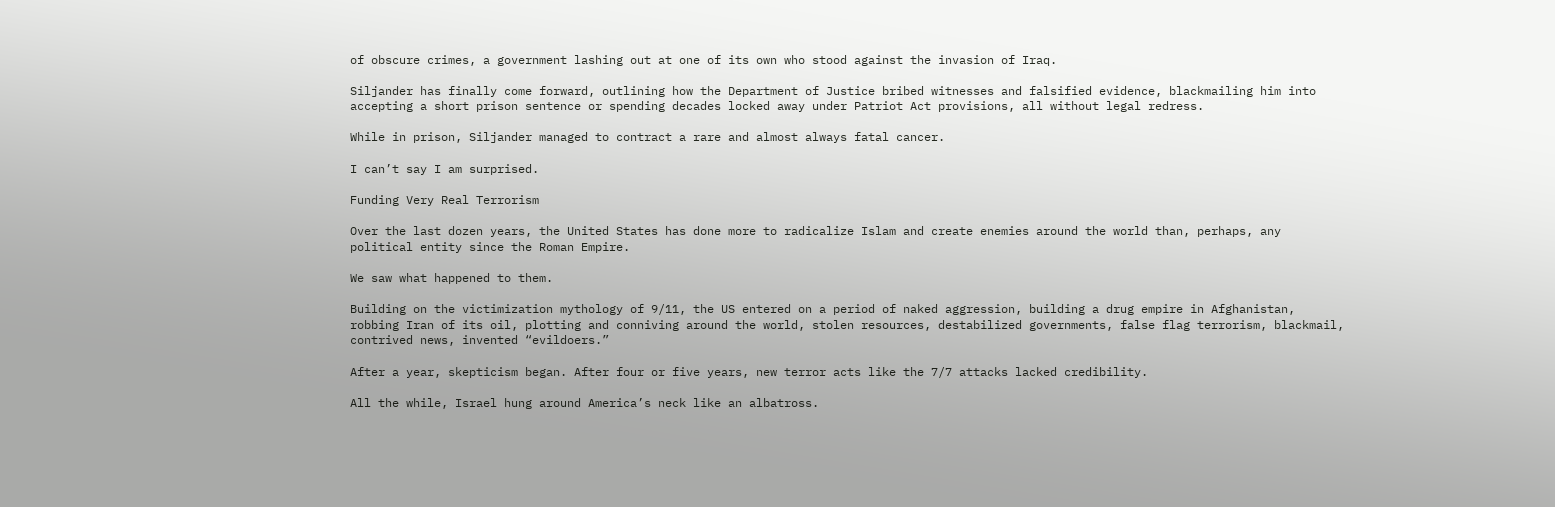of obscure crimes, a government lashing out at one of its own who stood against the invasion of Iraq.

Siljander has finally come forward, outlining how the Department of Justice bribed witnesses and falsified evidence, blackmailing him into accepting a short prison sentence or spending decades locked away under Patriot Act provisions, all without legal redress.

While in prison, Siljander managed to contract a rare and almost always fatal cancer.

I can’t say I am surprised.

Funding Very Real Terrorism

Over the last dozen years, the United States has done more to radicalize Islam and create enemies around the world than, perhaps, any political entity since the Roman Empire.

We saw what happened to them.

Building on the victimization mythology of 9/11, the US entered on a period of naked aggression, building a drug empire in Afghanistan, robbing Iran of its oil, plotting and conniving around the world, stolen resources, destabilized governments, false flag terrorism, blackmail, contrived news, invented “evildoers.”

After a year, skepticism began. After four or five years, new terror acts like the 7/7 attacks lacked credibility.

All the while, Israel hung around America’s neck like an albatross.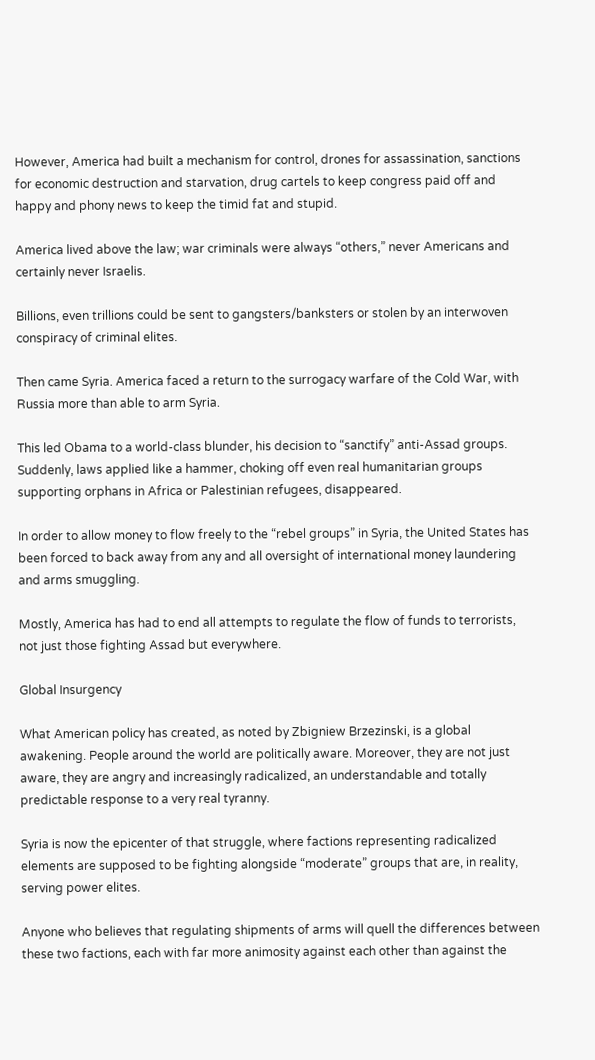However, America had built a mechanism for control, drones for assassination, sanctions for economic destruction and starvation, drug cartels to keep congress paid off and happy and phony news to keep the timid fat and stupid.

America lived above the law; war criminals were always “others,” never Americans and certainly never Israelis.

Billions, even trillions could be sent to gangsters/banksters or stolen by an interwoven conspiracy of criminal elites.

Then came Syria. America faced a return to the surrogacy warfare of the Cold War, with Russia more than able to arm Syria.

This led Obama to a world-class blunder, his decision to “sanctify” anti-Assad groups. Suddenly, laws applied like a hammer, choking off even real humanitarian groups supporting orphans in Africa or Palestinian refugees, disappeared.

In order to allow money to flow freely to the “rebel groups” in Syria, the United States has been forced to back away from any and all oversight of international money laundering and arms smuggling.

Mostly, America has had to end all attempts to regulate the flow of funds to terrorists, not just those fighting Assad but everywhere.

Global Insurgency

What American policy has created, as noted by Zbigniew Brzezinski, is a global awakening. People around the world are politically aware. Moreover, they are not just aware, they are angry and increasingly radicalized, an understandable and totally predictable response to a very real tyranny.

Syria is now the epicenter of that struggle, where factions representing radicalized elements are supposed to be fighting alongside “moderate” groups that are, in reality, serving power elites.

Anyone who believes that regulating shipments of arms will quell the differences between these two factions, each with far more animosity against each other than against the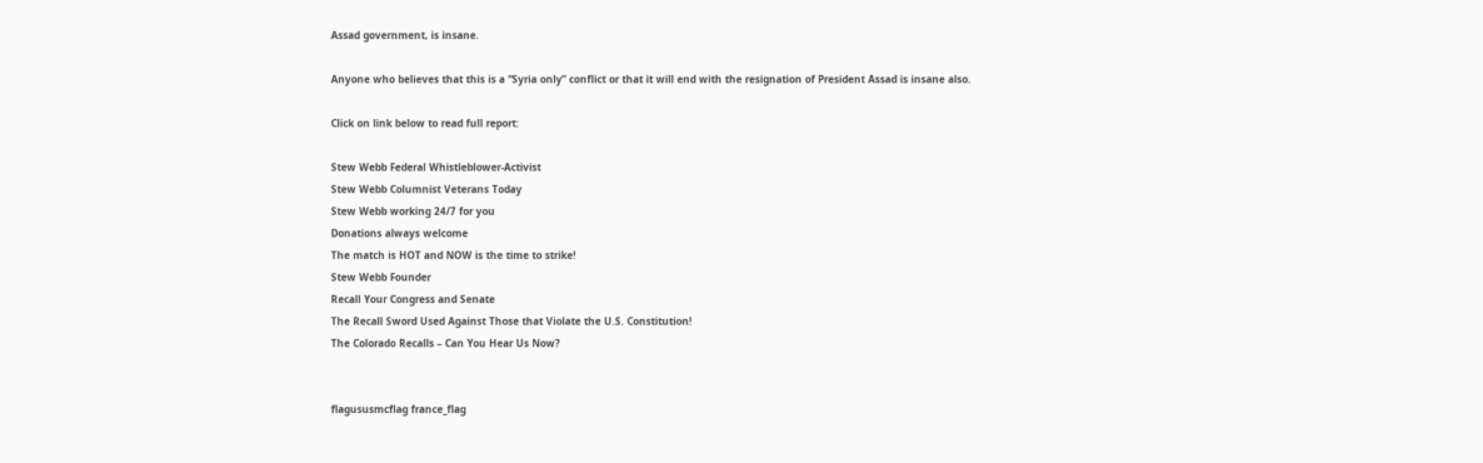Assad government, is insane.

Anyone who believes that this is a “Syria only” conflict or that it will end with the resignation of President Assad is insane also.

Click on link below to read full report:

Stew Webb Federal Whistleblower-Activist
Stew Webb Columnist Veterans Today
Stew Webb working 24/7 for you
Donations always welcome
The match is HOT and NOW is the time to strike!
Stew Webb Founder
Recall Your Congress and Senate
The Recall Sword Used Against Those that Violate the U.S. Constitution!
The Colorado Recalls – Can You Hear Us Now?


flagususmcflag france_flag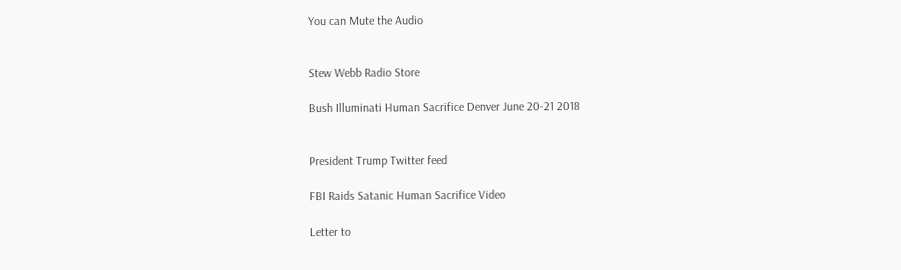You can Mute the Audio


Stew Webb Radio Store

Bush Illuminati Human Sacrifice Denver June 20-21 2018


President Trump Twitter feed

FBI Raids Satanic Human Sacrifice Video

Letter to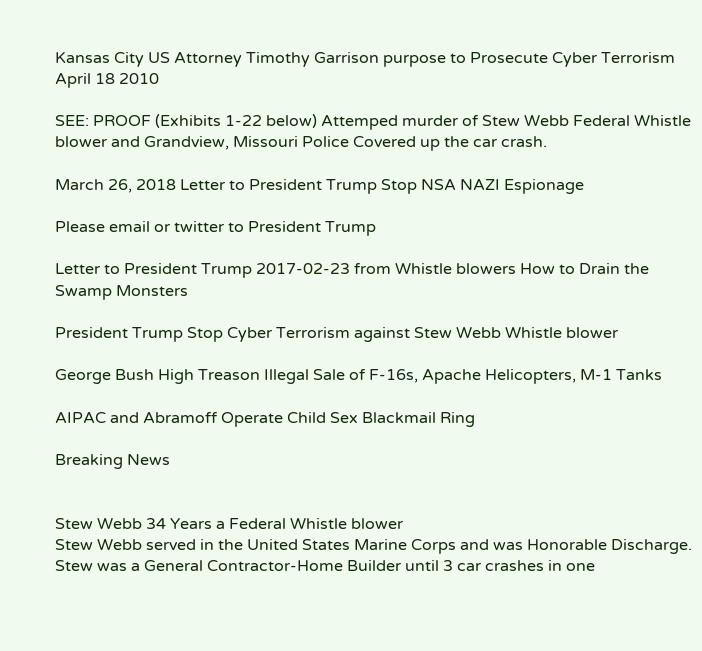Kansas City US Attorney Timothy Garrison purpose to Prosecute Cyber Terrorism April 18 2010

SEE: PROOF (Exhibits 1-22 below) Attemped murder of Stew Webb Federal Whistle blower and Grandview, Missouri Police Covered up the car crash.

March 26, 2018 Letter to President Trump Stop NSA NAZI Espionage

Please email or twitter to President Trump

Letter to President Trump 2017-02-23 from Whistle blowers How to Drain the Swamp Monsters

President Trump Stop Cyber Terrorism against Stew Webb Whistle blower

George Bush High Treason Illegal Sale of F-16s, Apache Helicopters, M-1 Tanks

AIPAC and Abramoff Operate Child Sex Blackmail Ring

Breaking News


Stew Webb 34 Years a Federal Whistle blower
Stew Webb served in the United States Marine Corps and was Honorable Discharge. Stew was a General Contractor-Home Builder until 3 car crashes in one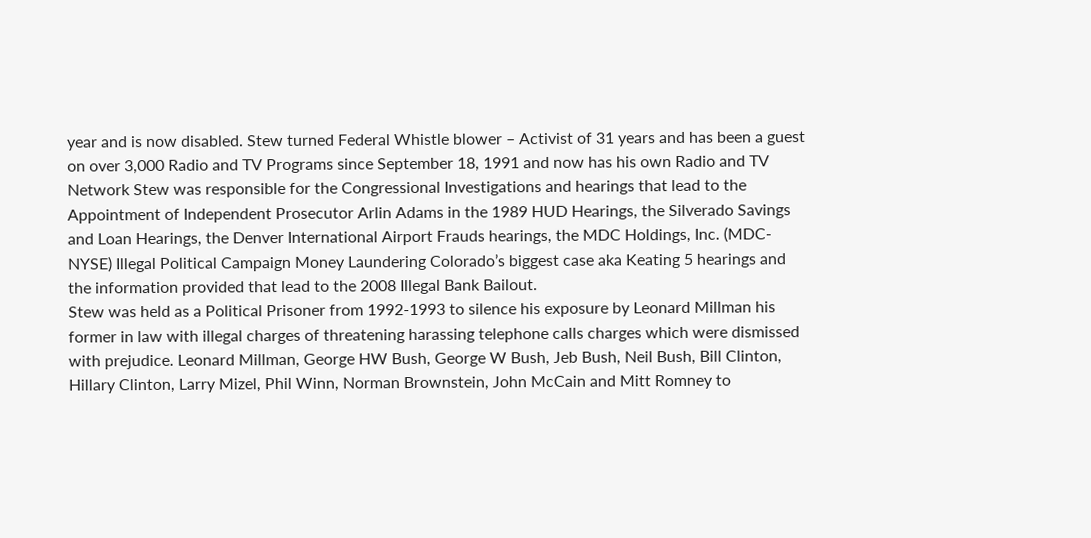year and is now disabled. Stew turned Federal Whistle blower – Activist of 31 years and has been a guest on over 3,000 Radio and TV Programs since September 18, 1991 and now has his own Radio and TV Network Stew was responsible for the Congressional Investigations and hearings that lead to the Appointment of Independent Prosecutor Arlin Adams in the 1989 HUD Hearings, the Silverado Savings and Loan Hearings, the Denver International Airport Frauds hearings, the MDC Holdings, Inc. (MDC-NYSE) Illegal Political Campaign Money Laundering Colorado’s biggest case aka Keating 5 hearings and the information provided that lead to the 2008 Illegal Bank Bailout.
Stew was held as a Political Prisoner from 1992-1993 to silence his exposure by Leonard Millman his former in law with illegal charges of threatening harassing telephone calls charges which were dismissed with prejudice. Leonard Millman, George HW Bush, George W Bush, Jeb Bush, Neil Bush, Bill Clinton, Hillary Clinton, Larry Mizel, Phil Winn, Norman Brownstein, John McCain and Mitt Romney to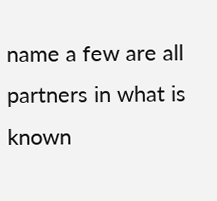name a few are all partners in what is known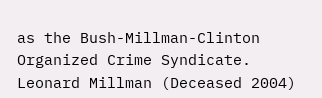as the Bush-Millman-Clinton Organized Crime Syndicate. Leonard Millman (Deceased 2004)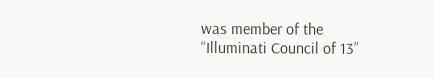was member of the “Illuminati Council of 13”